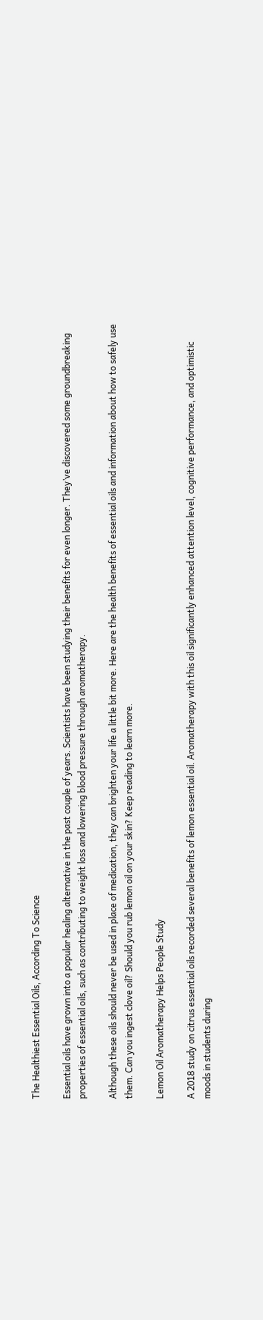The Healthiest Essential Oils, According To Science

Essential oils have grown into a popular healing alternative in the past couple of years. Scientists have been studying their benefits for even longer. They’ve discovered some groundbreaking properties of essential oils, such as contributing to weight loss and lowering blood pressure through aromatherapy.

Although these oils should never be used in place of medication, they can brighten your life a little bit more. Here are the health benefits of essential oils and information about how to safely use them. Can you ingest clove oil? Should you rub lemon oil on your skin? Keep reading to learn more.

Lemon Oil Aromatherapy Helps People Study

A 2018 study on citrus essential oils recorded several benefits of lemon essential oil. Aromatherapy with this oil significantly enhanced attention level, cognitive performance, and optimistic moods in students during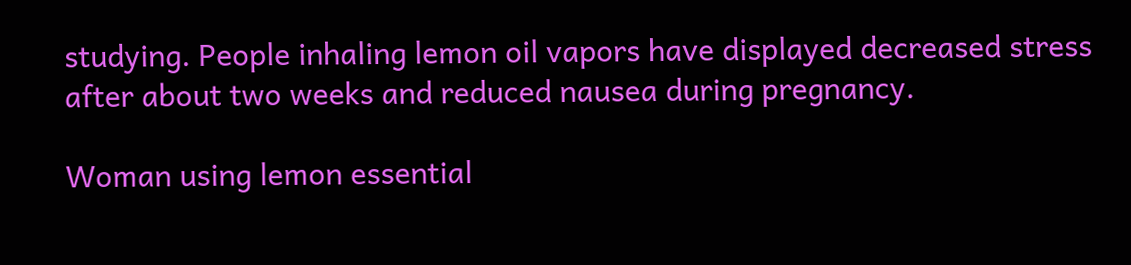studying. People inhaling lemon oil vapors have displayed decreased stress after about two weeks and reduced nausea during pregnancy.

Woman using lemon essential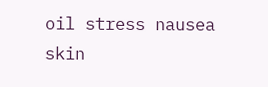oil stress nausea skin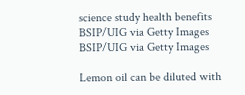science study health benefits
BSIP/UIG via Getty Images
BSIP/UIG via Getty Images

Lemon oil can be diluted with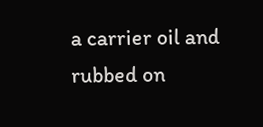a carrier oil and rubbed on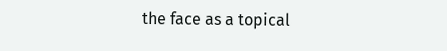the face as a topical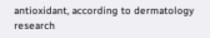antioxidant, according to dermatology research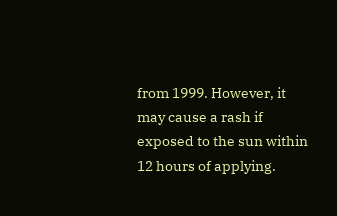from 1999. However, it may cause a rash if exposed to the sun within 12 hours of applying.